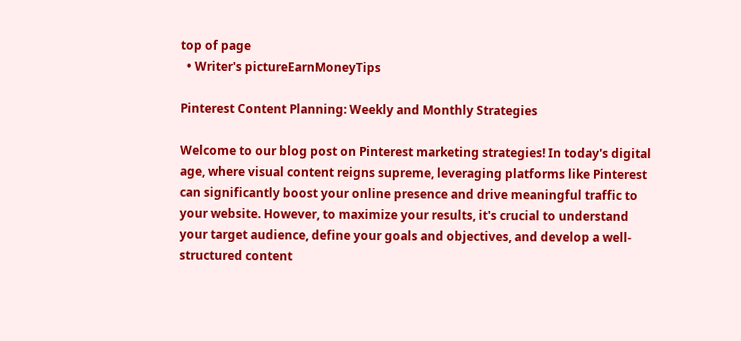top of page
  • Writer's pictureEarnMoneyTips

Pinterest Content Planning: Weekly and Monthly Strategies

Welcome to our blog post on Pinterest marketing strategies! In today's digital age, where visual content reigns supreme, leveraging platforms like Pinterest can significantly boost your online presence and drive meaningful traffic to your website. However, to maximize your results, it's crucial to understand your target audience, define your goals and objectives, and develop a well-structured content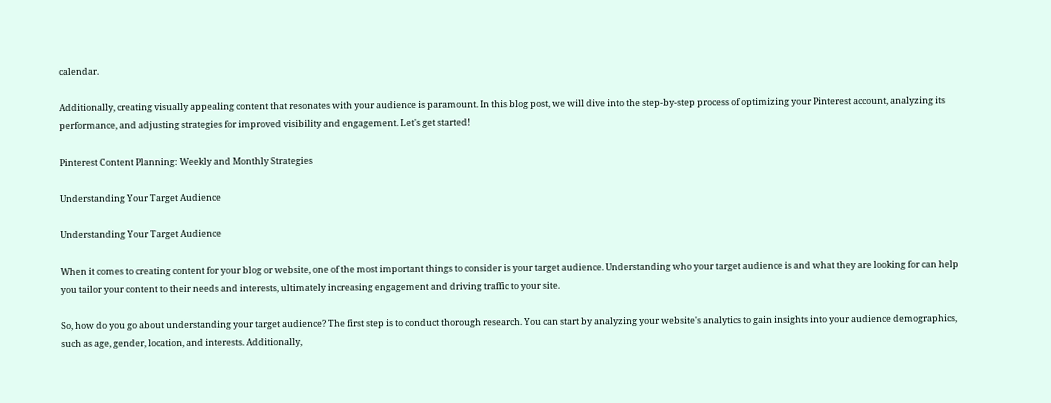calendar.

Additionally, creating visually appealing content that resonates with your audience is paramount. In this blog post, we will dive into the step-by-step process of optimizing your Pinterest account, analyzing its performance, and adjusting strategies for improved visibility and engagement. Let's get started!

Pinterest Content Planning: Weekly and Monthly Strategies

Understanding Your Target Audience

Understanding Your Target Audience

When it comes to creating content for your blog or website, one of the most important things to consider is your target audience. Understanding who your target audience is and what they are looking for can help you tailor your content to their needs and interests, ultimately increasing engagement and driving traffic to your site.

So, how do you go about understanding your target audience? The first step is to conduct thorough research. You can start by analyzing your website's analytics to gain insights into your audience demographics, such as age, gender, location, and interests. Additionally,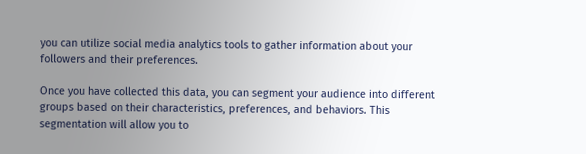you can utilize social media analytics tools to gather information about your followers and their preferences.

Once you have collected this data, you can segment your audience into different groups based on their characteristics, preferences, and behaviors. This segmentation will allow you to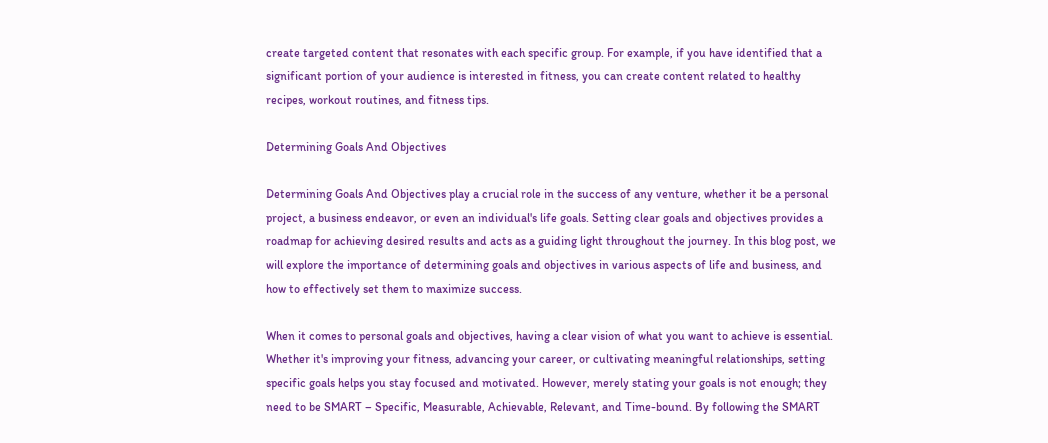create targeted content that resonates with each specific group. For example, if you have identified that a significant portion of your audience is interested in fitness, you can create content related to healthy recipes, workout routines, and fitness tips.

Determining Goals And Objectives

Determining Goals And Objectives play a crucial role in the success of any venture, whether it be a personal project, a business endeavor, or even an individual's life goals. Setting clear goals and objectives provides a roadmap for achieving desired results and acts as a guiding light throughout the journey. In this blog post, we will explore the importance of determining goals and objectives in various aspects of life and business, and how to effectively set them to maximize success.

When it comes to personal goals and objectives, having a clear vision of what you want to achieve is essential. Whether it's improving your fitness, advancing your career, or cultivating meaningful relationships, setting specific goals helps you stay focused and motivated. However, merely stating your goals is not enough; they need to be SMART – Specific, Measurable, Achievable, Relevant, and Time-bound. By following the SMART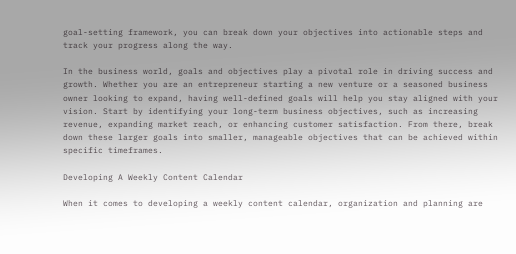goal-setting framework, you can break down your objectives into actionable steps and track your progress along the way.

In the business world, goals and objectives play a pivotal role in driving success and growth. Whether you are an entrepreneur starting a new venture or a seasoned business owner looking to expand, having well-defined goals will help you stay aligned with your vision. Start by identifying your long-term business objectives, such as increasing revenue, expanding market reach, or enhancing customer satisfaction. From there, break down these larger goals into smaller, manageable objectives that can be achieved within specific timeframes.

Developing A Weekly Content Calendar

When it comes to developing a weekly content calendar, organization and planning are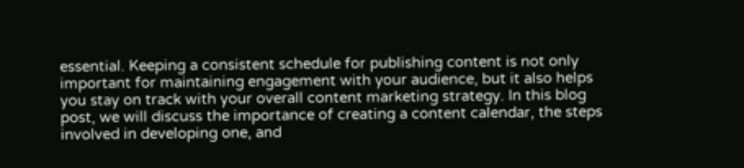essential. Keeping a consistent schedule for publishing content is not only important for maintaining engagement with your audience, but it also helps you stay on track with your overall content marketing strategy. In this blog post, we will discuss the importance of creating a content calendar, the steps involved in developing one, and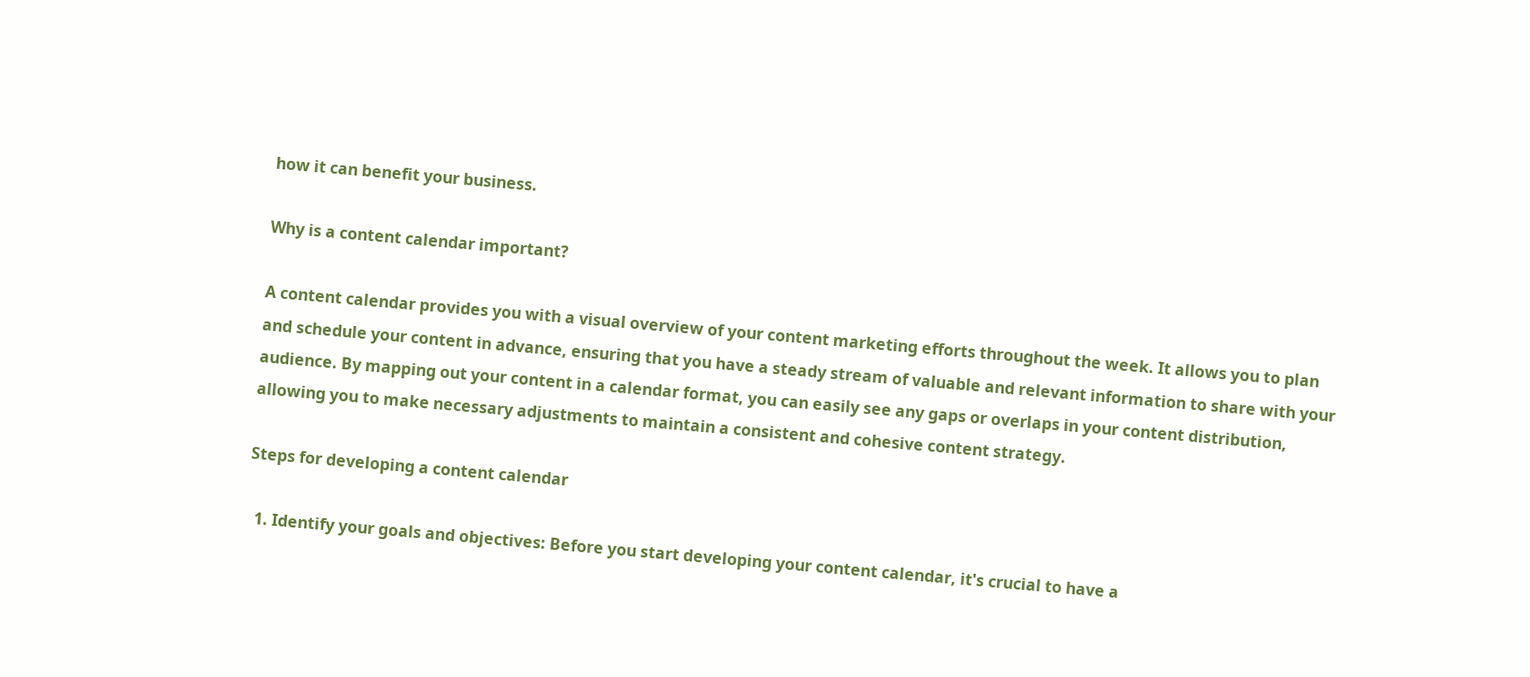how it can benefit your business.

Why is a content calendar important?

A content calendar provides you with a visual overview of your content marketing efforts throughout the week. It allows you to plan and schedule your content in advance, ensuring that you have a steady stream of valuable and relevant information to share with your audience. By mapping out your content in a calendar format, you can easily see any gaps or overlaps in your content distribution, allowing you to make necessary adjustments to maintain a consistent and cohesive content strategy.

Steps for developing a content calendar

  1. Identify your goals and objectives: Before you start developing your content calendar, it's crucial to have a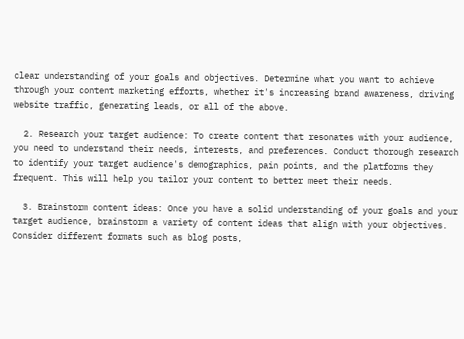clear understanding of your goals and objectives. Determine what you want to achieve through your content marketing efforts, whether it's increasing brand awareness, driving website traffic, generating leads, or all of the above.

  2. Research your target audience: To create content that resonates with your audience, you need to understand their needs, interests, and preferences. Conduct thorough research to identify your target audience's demographics, pain points, and the platforms they frequent. This will help you tailor your content to better meet their needs.

  3. Brainstorm content ideas: Once you have a solid understanding of your goals and your target audience, brainstorm a variety of content ideas that align with your objectives. Consider different formats such as blog posts,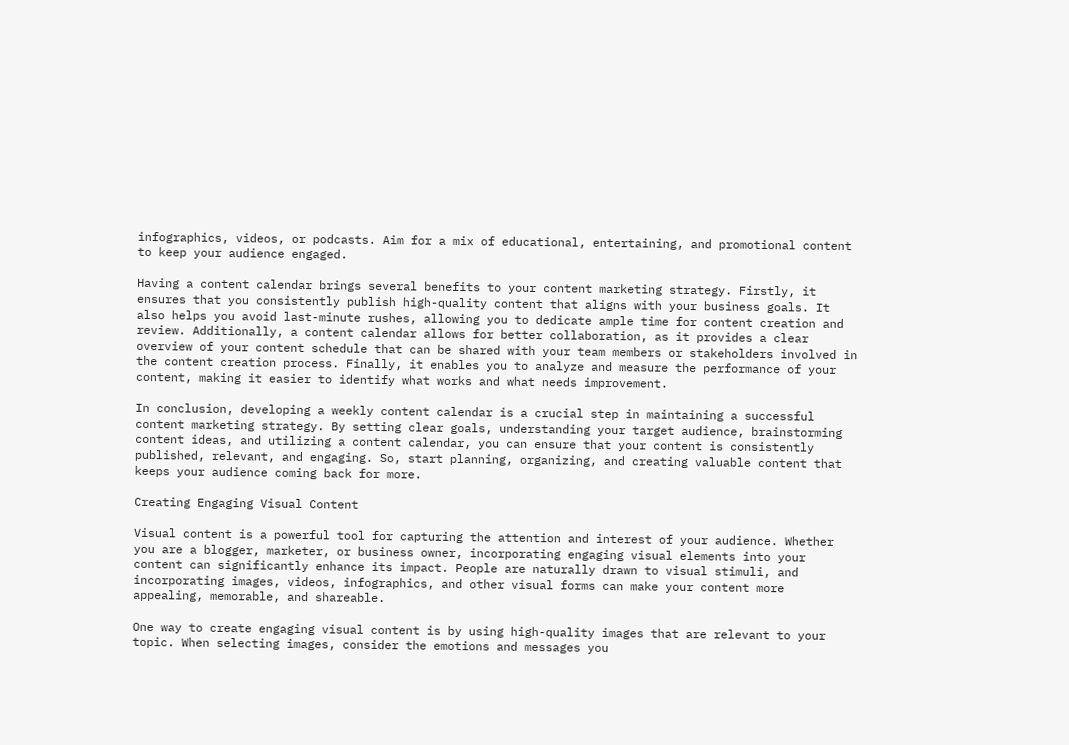infographics, videos, or podcasts. Aim for a mix of educational, entertaining, and promotional content to keep your audience engaged.

Having a content calendar brings several benefits to your content marketing strategy. Firstly, it ensures that you consistently publish high-quality content that aligns with your business goals. It also helps you avoid last-minute rushes, allowing you to dedicate ample time for content creation and review. Additionally, a content calendar allows for better collaboration, as it provides a clear overview of your content schedule that can be shared with your team members or stakeholders involved in the content creation process. Finally, it enables you to analyze and measure the performance of your content, making it easier to identify what works and what needs improvement.

In conclusion, developing a weekly content calendar is a crucial step in maintaining a successful content marketing strategy. By setting clear goals, understanding your target audience, brainstorming content ideas, and utilizing a content calendar, you can ensure that your content is consistently published, relevant, and engaging. So, start planning, organizing, and creating valuable content that keeps your audience coming back for more.

Creating Engaging Visual Content

Visual content is a powerful tool for capturing the attention and interest of your audience. Whether you are a blogger, marketer, or business owner, incorporating engaging visual elements into your content can significantly enhance its impact. People are naturally drawn to visual stimuli, and incorporating images, videos, infographics, and other visual forms can make your content more appealing, memorable, and shareable.

One way to create engaging visual content is by using high-quality images that are relevant to your topic. When selecting images, consider the emotions and messages you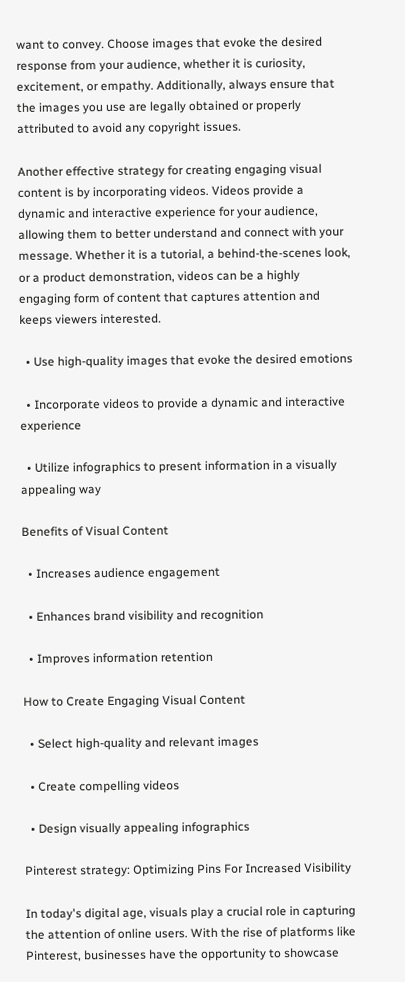want to convey. Choose images that evoke the desired response from your audience, whether it is curiosity, excitement, or empathy. Additionally, always ensure that the images you use are legally obtained or properly attributed to avoid any copyright issues.

Another effective strategy for creating engaging visual content is by incorporating videos. Videos provide a dynamic and interactive experience for your audience, allowing them to better understand and connect with your message. Whether it is a tutorial, a behind-the-scenes look, or a product demonstration, videos can be a highly engaging form of content that captures attention and keeps viewers interested.

  • Use high-quality images that evoke the desired emotions

  • Incorporate videos to provide a dynamic and interactive experience

  • Utilize infographics to present information in a visually appealing way

Benefits of Visual Content

  • Increases audience engagement

  • Enhances brand visibility and recognition

  • Improves information retention

How to Create Engaging Visual Content

  • Select high-quality and relevant images

  • Create compelling videos

  • Design visually appealing infographics

Pinterest strategy: Optimizing Pins For Increased Visibility

In today's digital age, visuals play a crucial role in capturing the attention of online users. With the rise of platforms like Pinterest, businesses have the opportunity to showcase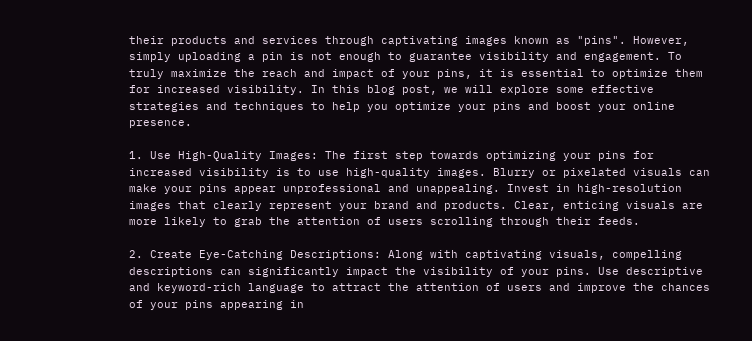their products and services through captivating images known as "pins". However, simply uploading a pin is not enough to guarantee visibility and engagement. To truly maximize the reach and impact of your pins, it is essential to optimize them for increased visibility. In this blog post, we will explore some effective strategies and techniques to help you optimize your pins and boost your online presence.

1. Use High-Quality Images: The first step towards optimizing your pins for increased visibility is to use high-quality images. Blurry or pixelated visuals can make your pins appear unprofessional and unappealing. Invest in high-resolution images that clearly represent your brand and products. Clear, enticing visuals are more likely to grab the attention of users scrolling through their feeds.

2. Create Eye-Catching Descriptions: Along with captivating visuals, compelling descriptions can significantly impact the visibility of your pins. Use descriptive and keyword-rich language to attract the attention of users and improve the chances of your pins appearing in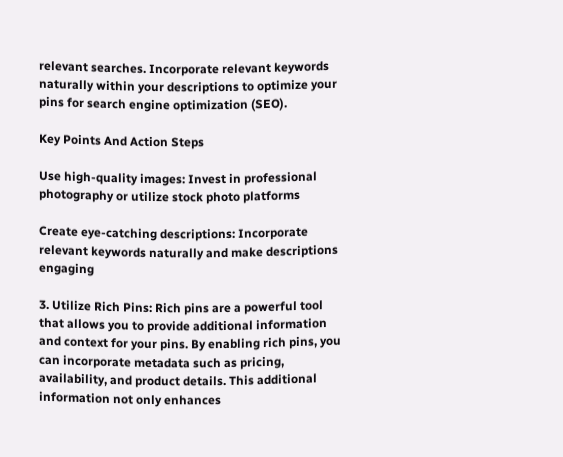relevant searches. Incorporate relevant keywords naturally within your descriptions to optimize your pins for search engine optimization (SEO).

Key Points And Action Steps

Use high-quality images: Invest in professional photography or utilize stock photo platforms

Create eye-catching descriptions: Incorporate relevant keywords naturally and make descriptions engaging

3. Utilize Rich Pins: Rich pins are a powerful tool that allows you to provide additional information and context for your pins. By enabling rich pins, you can incorporate metadata such as pricing, availability, and product details. This additional information not only enhances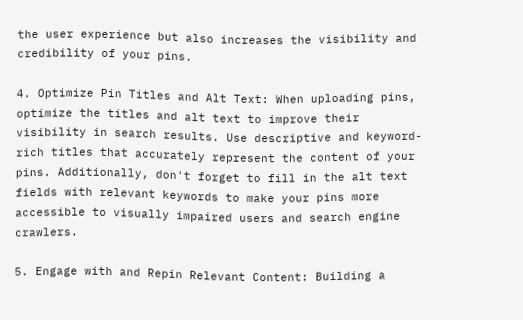the user experience but also increases the visibility and credibility of your pins.

4. Optimize Pin Titles and Alt Text: When uploading pins, optimize the titles and alt text to improve their visibility in search results. Use descriptive and keyword-rich titles that accurately represent the content of your pins. Additionally, don't forget to fill in the alt text fields with relevant keywords to make your pins more accessible to visually impaired users and search engine crawlers.

5. Engage with and Repin Relevant Content: Building a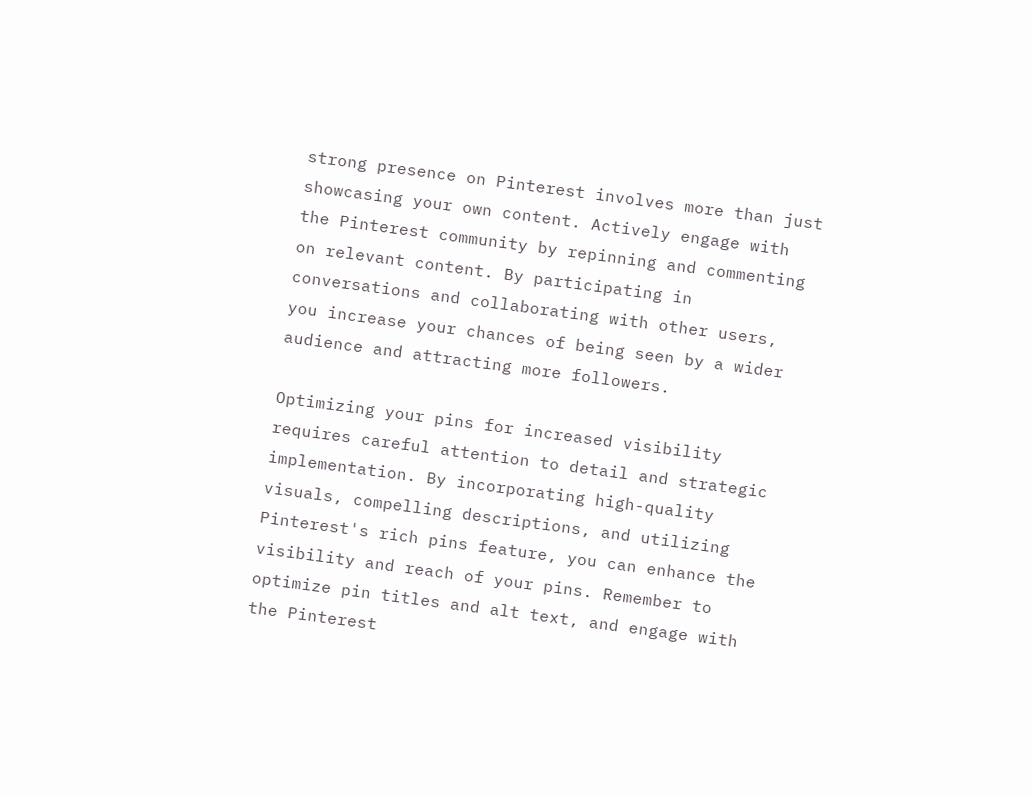strong presence on Pinterest involves more than just showcasing your own content. Actively engage with the Pinterest community by repinning and commenting on relevant content. By participating in conversations and collaborating with other users, you increase your chances of being seen by a wider audience and attracting more followers.

Optimizing your pins for increased visibility requires careful attention to detail and strategic implementation. By incorporating high-quality visuals, compelling descriptions, and utilizing Pinterest's rich pins feature, you can enhance the visibility and reach of your pins. Remember to optimize pin titles and alt text, and engage with the Pinterest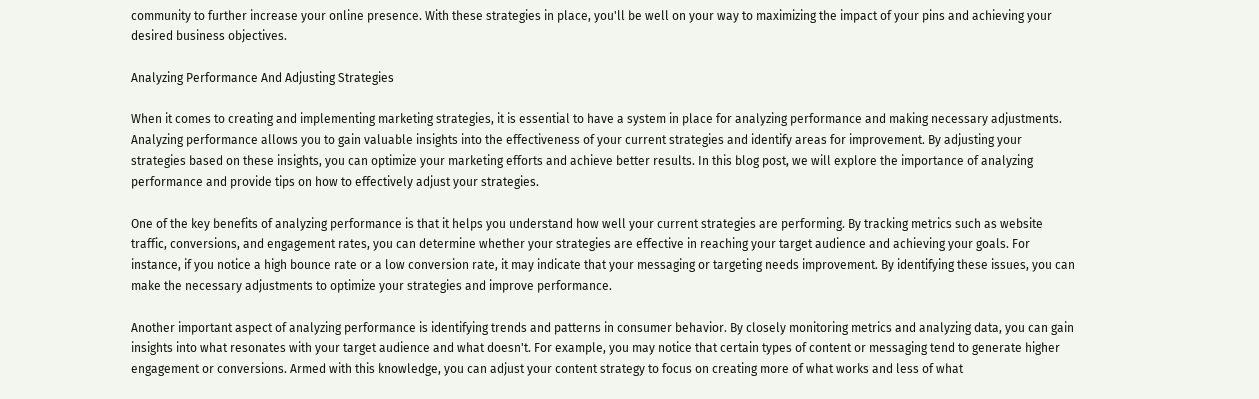community to further increase your online presence. With these strategies in place, you'll be well on your way to maximizing the impact of your pins and achieving your desired business objectives.

Analyzing Performance And Adjusting Strategies

When it comes to creating and implementing marketing strategies, it is essential to have a system in place for analyzing performance and making necessary adjustments. Analyzing performance allows you to gain valuable insights into the effectiveness of your current strategies and identify areas for improvement. By adjusting your strategies based on these insights, you can optimize your marketing efforts and achieve better results. In this blog post, we will explore the importance of analyzing performance and provide tips on how to effectively adjust your strategies.

One of the key benefits of analyzing performance is that it helps you understand how well your current strategies are performing. By tracking metrics such as website traffic, conversions, and engagement rates, you can determine whether your strategies are effective in reaching your target audience and achieving your goals. For instance, if you notice a high bounce rate or a low conversion rate, it may indicate that your messaging or targeting needs improvement. By identifying these issues, you can make the necessary adjustments to optimize your strategies and improve performance.

Another important aspect of analyzing performance is identifying trends and patterns in consumer behavior. By closely monitoring metrics and analyzing data, you can gain insights into what resonates with your target audience and what doesn't. For example, you may notice that certain types of content or messaging tend to generate higher engagement or conversions. Armed with this knowledge, you can adjust your content strategy to focus on creating more of what works and less of what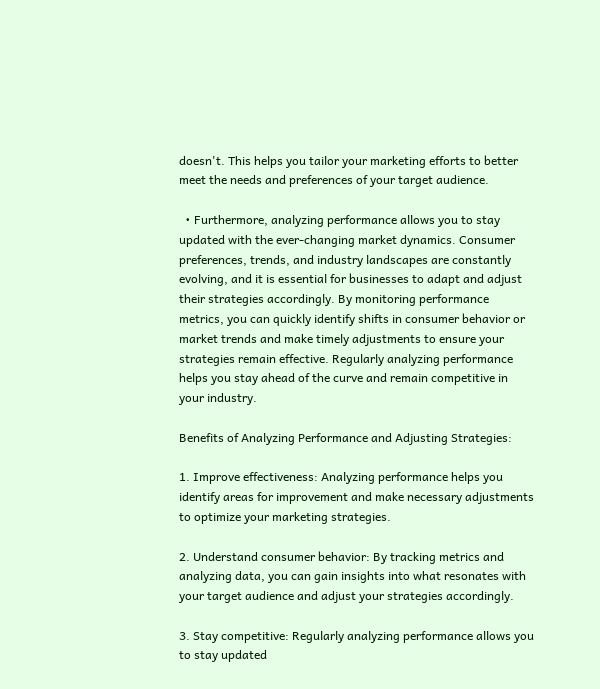doesn't. This helps you tailor your marketing efforts to better meet the needs and preferences of your target audience.

  • Furthermore, analyzing performance allows you to stay updated with the ever-changing market dynamics. Consumer preferences, trends, and industry landscapes are constantly evolving, and it is essential for businesses to adapt and adjust their strategies accordingly. By monitoring performance metrics, you can quickly identify shifts in consumer behavior or market trends and make timely adjustments to ensure your strategies remain effective. Regularly analyzing performance helps you stay ahead of the curve and remain competitive in your industry.

Benefits of Analyzing Performance and Adjusting Strategies:

1. Improve effectiveness: Analyzing performance helps you identify areas for improvement and make necessary adjustments to optimize your marketing strategies.

2. Understand consumer behavior: By tracking metrics and analyzing data, you can gain insights into what resonates with your target audience and adjust your strategies accordingly.

3. Stay competitive: Regularly analyzing performance allows you to stay updated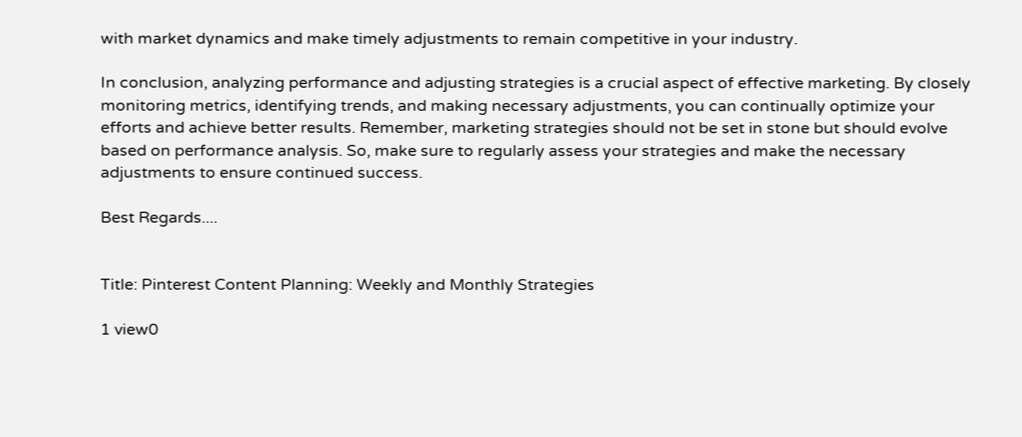with market dynamics and make timely adjustments to remain competitive in your industry.

In conclusion, analyzing performance and adjusting strategies is a crucial aspect of effective marketing. By closely monitoring metrics, identifying trends, and making necessary adjustments, you can continually optimize your efforts and achieve better results. Remember, marketing strategies should not be set in stone but should evolve based on performance analysis. So, make sure to regularly assess your strategies and make the necessary adjustments to ensure continued success.

Best Regards....


Title: Pinterest Content Planning: Weekly and Monthly Strategies

1 view0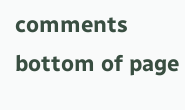comments
bottom of page